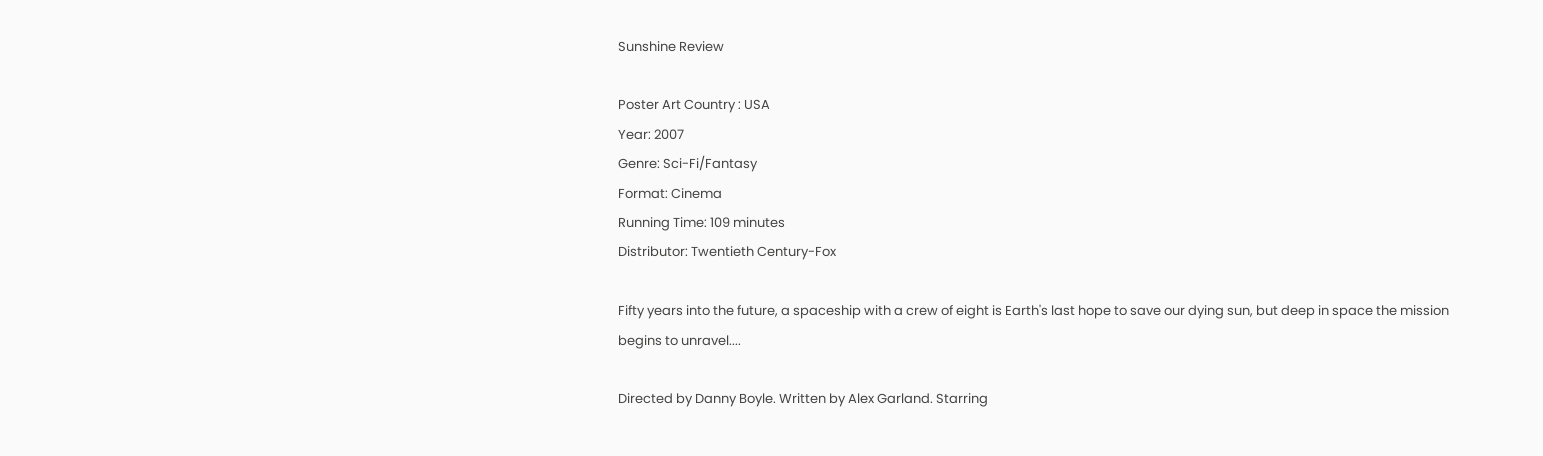Sunshine Review

Poster Art Country : USA
Year: 2007
Genre: Sci-Fi/Fantasy
Format: Cinema
Running Time: 109 minutes
Distributor: Twentieth Century-Fox

Fifty years into the future, a spaceship with a crew of eight is Earth's last hope to save our dying sun, but deep in space the mission begins to unravel....

Directed by Danny Boyle. Written by Alex Garland. Starring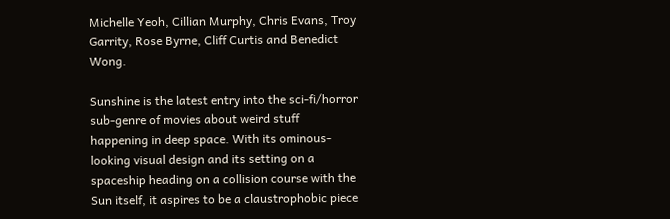Michelle Yeoh, Cillian Murphy, Chris Evans, Troy Garrity, Rose Byrne, Cliff Curtis and Benedict Wong.

Sunshine is the latest entry into the sci-fi/horror sub-genre of movies about weird stuff happening in deep space. With its ominous-looking visual design and its setting on a spaceship heading on a collision course with the Sun itself, it aspires to be a claustrophobic piece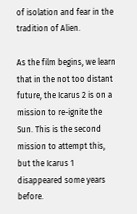of isolation and fear in the tradition of Alien.

As the film begins, we learn that in the not too distant future, the Icarus 2 is on a mission to re-ignite the Sun. This is the second mission to attempt this, but the Icarus 1 disappeared some years before.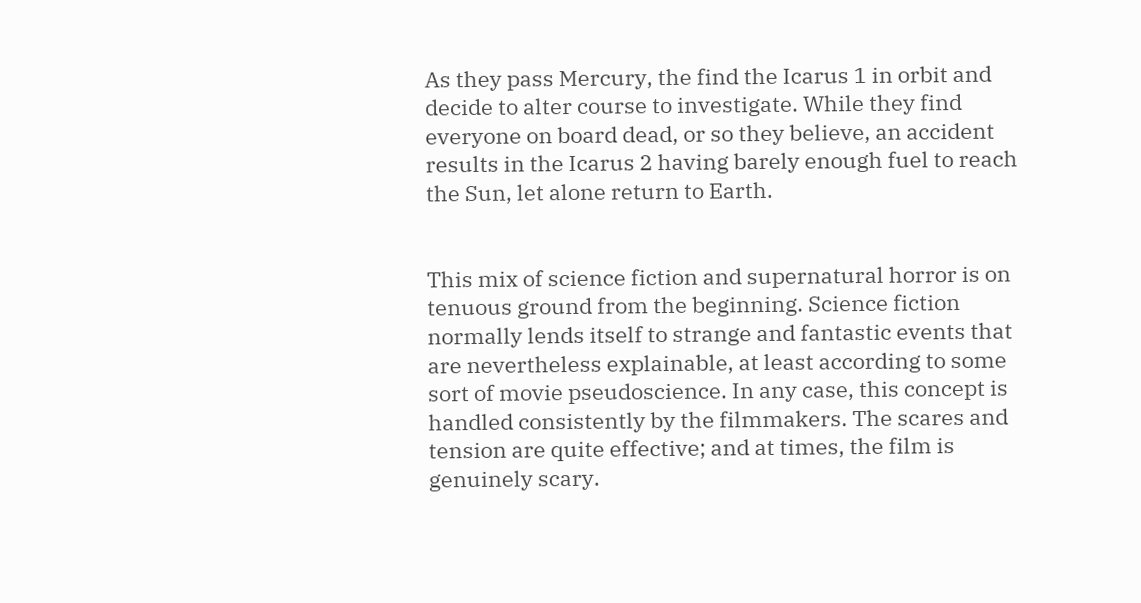As they pass Mercury, the find the Icarus 1 in orbit and decide to alter course to investigate. While they find everyone on board dead, or so they believe, an accident results in the Icarus 2 having barely enough fuel to reach the Sun, let alone return to Earth.


This mix of science fiction and supernatural horror is on tenuous ground from the beginning. Science fiction normally lends itself to strange and fantastic events that are nevertheless explainable, at least according to some sort of movie pseudoscience. In any case, this concept is handled consistently by the filmmakers. The scares and tension are quite effective; and at times, the film is genuinely scary.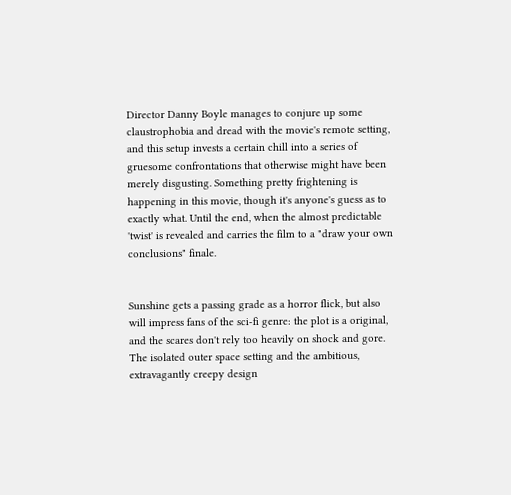Director Danny Boyle manages to conjure up some claustrophobia and dread with the movie's remote setting, and this setup invests a certain chill into a series of gruesome confrontations that otherwise might have been merely disgusting. Something pretty frightening is happening in this movie, though it's anyone's guess as to exactly what. Until the end, when the almost predictable 'twist' is revealed and carries the film to a "draw your own conclusions" finale.


Sunshine gets a passing grade as a horror flick, but also will impress fans of the sci-fi genre: the plot is a original, and the scares don't rely too heavily on shock and gore. The isolated outer space setting and the ambitious, extravagantly creepy design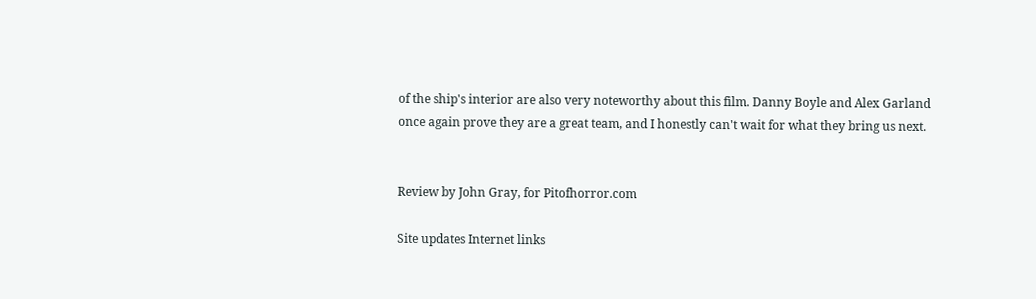of the ship's interior are also very noteworthy about this film. Danny Boyle and Alex Garland once again prove they are a great team, and I honestly can't wait for what they bring us next.


Review by John Gray, for Pitofhorror.com

Site updates Internet links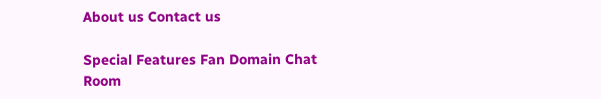About us Contact us

Special Features Fan Domain Chat Room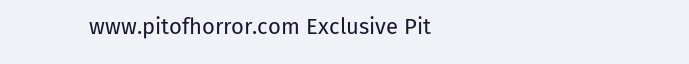www.pitofhorror.com Exclusive Pit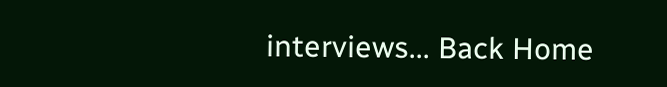interviews... Back Home